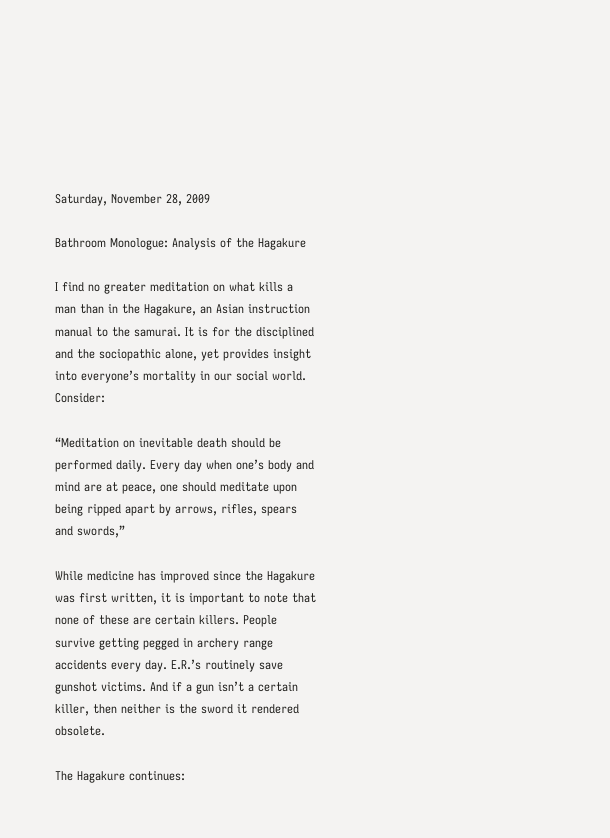Saturday, November 28, 2009

Bathroom Monologue: Analysis of the Hagakure

I find no greater meditation on what kills a man than in the Hagakure, an Asian instruction manual to the samurai. It is for the disciplined and the sociopathic alone, yet provides insight into everyone’s mortality in our social world. Consider:

“Meditation on inevitable death should be performed daily. Every day when one’s body and mind are at peace, one should meditate upon being ripped apart by arrows, rifles, spears and swords,”

While medicine has improved since the Hagakure was first written, it is important to note that none of these are certain killers. People survive getting pegged in archery range accidents every day. E.R.’s routinely save gunshot victims. And if a gun isn’t a certain killer, then neither is the sword it rendered obsolete.

The Hagakure continues: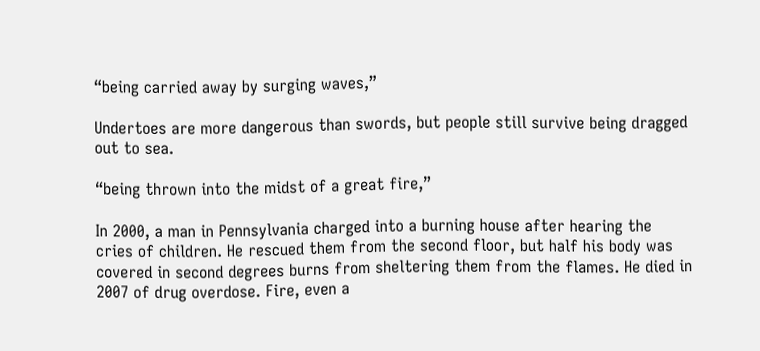“being carried away by surging waves,”

Undertoes are more dangerous than swords, but people still survive being dragged out to sea.

“being thrown into the midst of a great fire,”

In 2000, a man in Pennsylvania charged into a burning house after hearing the cries of children. He rescued them from the second floor, but half his body was covered in second degrees burns from sheltering them from the flames. He died in 2007 of drug overdose. Fire, even a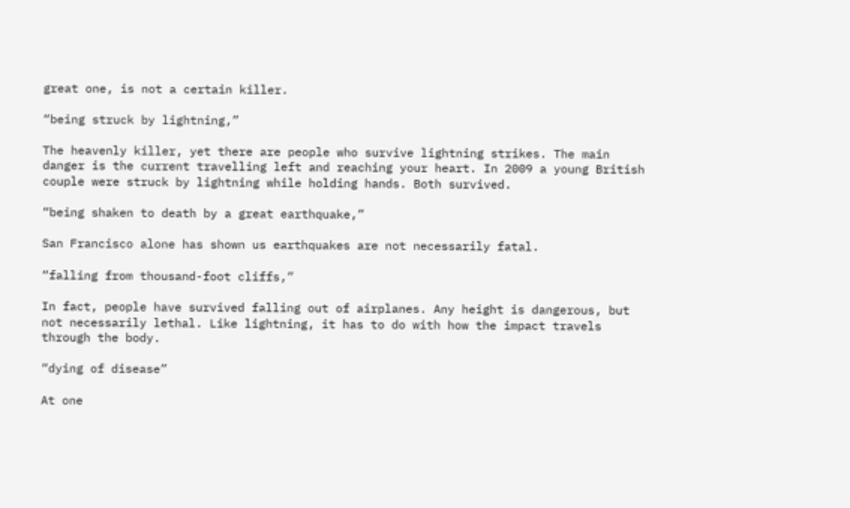great one, is not a certain killer.

“being struck by lightning,”

The heavenly killer, yet there are people who survive lightning strikes. The main danger is the current travelling left and reaching your heart. In 2009 a young British couple were struck by lightning while holding hands. Both survived.

“being shaken to death by a great earthquake,”

San Francisco alone has shown us earthquakes are not necessarily fatal.

“falling from thousand-foot cliffs,”

In fact, people have survived falling out of airplanes. Any height is dangerous, but not necessarily lethal. Like lightning, it has to do with how the impact travels through the body.

“dying of disease”

At one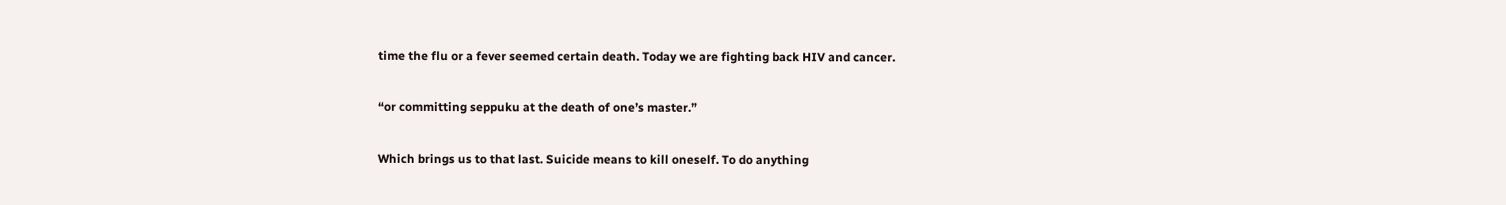time the flu or a fever seemed certain death. Today we are fighting back HIV and cancer.

“or committing seppuku at the death of one’s master.”

Which brings us to that last. Suicide means to kill oneself. To do anything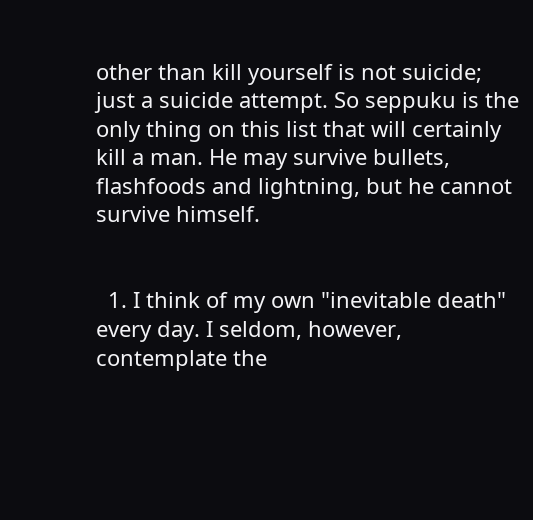other than kill yourself is not suicide; just a suicide attempt. So seppuku is the only thing on this list that will certainly kill a man. He may survive bullets, flashfoods and lightning, but he cannot survive himself.


  1. I think of my own "inevitable death" every day. I seldom, however, contemplate the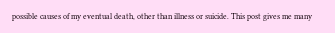possible causes of my eventual death, other than illness or suicide. This post gives me many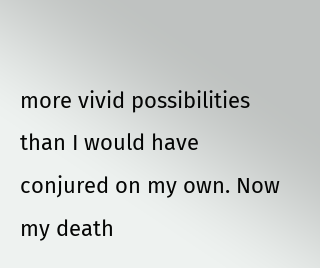more vivid possibilities than I would have conjured on my own. Now my death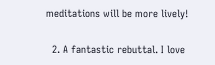meditations will be more lively!

  2. A fantastic rebuttal. I love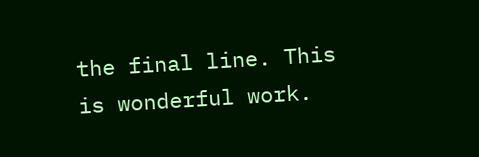the final line. This is wonderful work.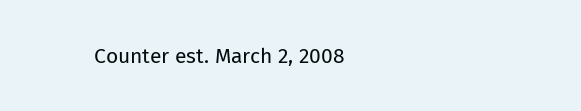Counter est. March 2, 2008